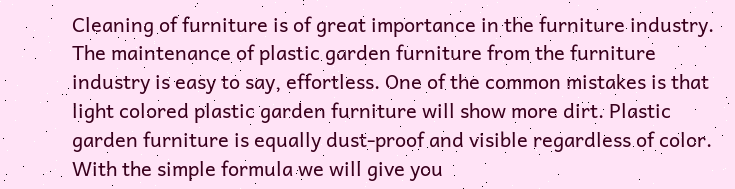Cleaning of furniture is of great importance in the furniture industry. The maintenance of plastic garden furniture from the furniture industry is easy to say, effortless. One of the common mistakes is that light colored plastic garden furniture will show more dirt. Plastic garden furniture is equally dust-proof and visible regardless of color. With the simple formula we will give you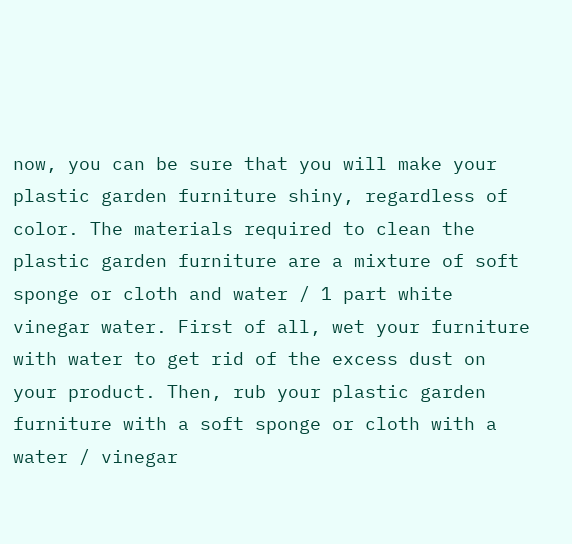now, you can be sure that you will make your plastic garden furniture shiny, regardless of color. The materials required to clean the plastic garden furniture are a mixture of soft sponge or cloth and water / 1 part white vinegar water. First of all, wet your furniture with water to get rid of the excess dust on your product. Then, rub your plastic garden furniture with a soft sponge or cloth with a water / vinegar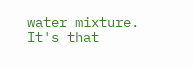water mixture. It's that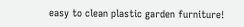easy to clean plastic garden furniture!